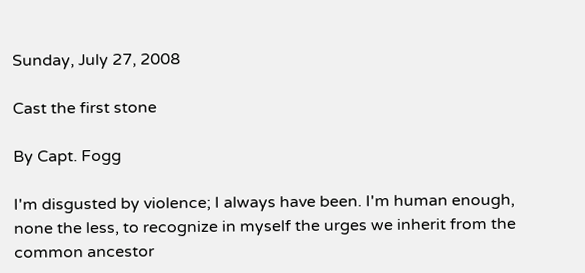Sunday, July 27, 2008

Cast the first stone

By Capt. Fogg

I'm disgusted by violence; I always have been. I'm human enough, none the less, to recognize in myself the urges we inherit from the common ancestor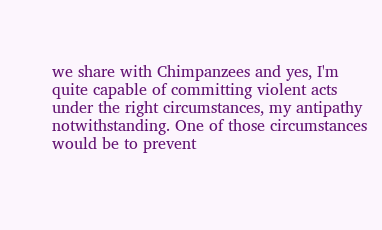we share with Chimpanzees and yes, I'm quite capable of committing violent acts under the right circumstances, my antipathy notwithstanding. One of those circumstances would be to prevent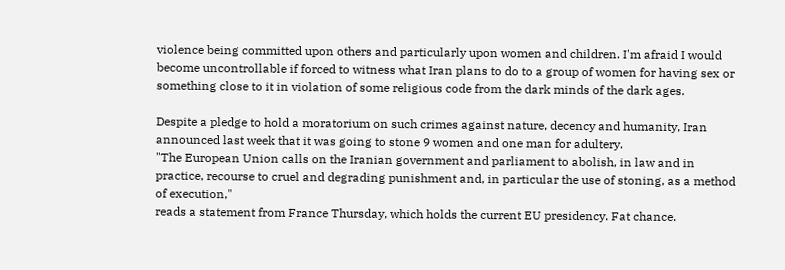violence being committed upon others and particularly upon women and children. I'm afraid I would become uncontrollable if forced to witness what Iran plans to do to a group of women for having sex or something close to it in violation of some religious code from the dark minds of the dark ages.

Despite a pledge to hold a moratorium on such crimes against nature, decency and humanity, Iran announced last week that it was going to stone 9 women and one man for adultery.
"The European Union calls on the Iranian government and parliament to abolish, in law and in practice, recourse to cruel and degrading punishment and, in particular the use of stoning, as a method of execution,"
reads a statement from France Thursday, which holds the current EU presidency. Fat chance.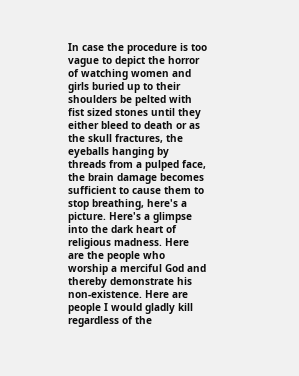In case the procedure is too vague to depict the horror of watching women and girls buried up to their shoulders be pelted with fist sized stones until they either bleed to death or as the skull fractures, the eyeballs hanging by threads from a pulped face, the brain damage becomes sufficient to cause them to stop breathing, here's a picture. Here's a glimpse into the dark heart of religious madness. Here are the people who worship a merciful God and thereby demonstrate his non-existence. Here are people I would gladly kill regardless of the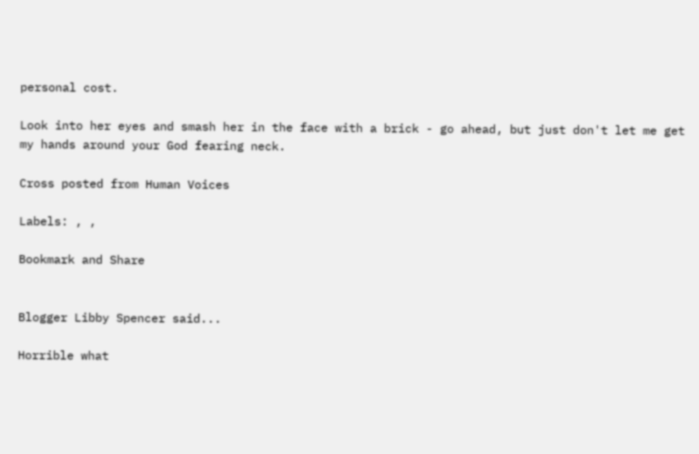personal cost.

Look into her eyes and smash her in the face with a brick - go ahead, but just don't let me get my hands around your God fearing neck.

Cross posted from Human Voices

Labels: , ,

Bookmark and Share


Blogger Libby Spencer said...

Horrible what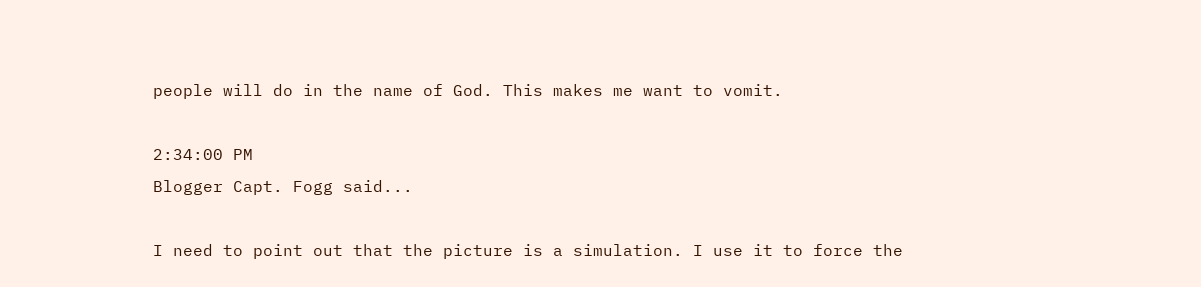people will do in the name of God. This makes me want to vomit.

2:34:00 PM
Blogger Capt. Fogg said...

I need to point out that the picture is a simulation. I use it to force the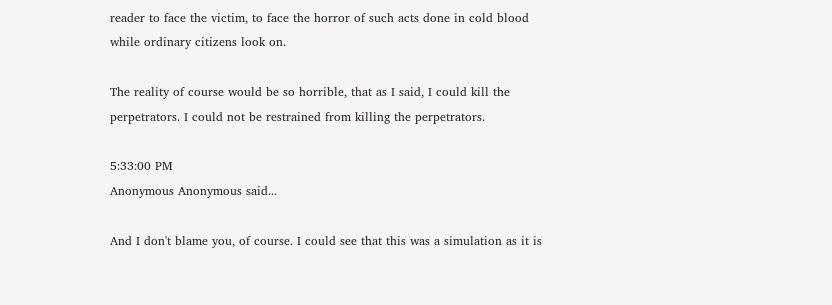reader to face the victim, to face the horror of such acts done in cold blood while ordinary citizens look on.

The reality of course would be so horrible, that as I said, I could kill the perpetrators. I could not be restrained from killing the perpetrators.

5:33:00 PM
Anonymous Anonymous said...

And I don't blame you, of course. I could see that this was a simulation as it is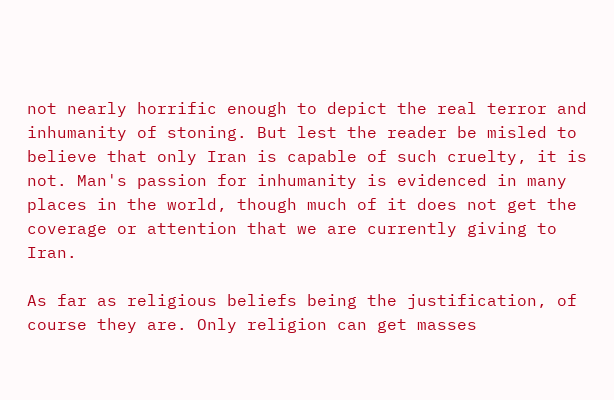not nearly horrific enough to depict the real terror and inhumanity of stoning. But lest the reader be misled to believe that only Iran is capable of such cruelty, it is not. Man's passion for inhumanity is evidenced in many places in the world, though much of it does not get the coverage or attention that we are currently giving to Iran.

As far as religious beliefs being the justification, of course they are. Only religion can get masses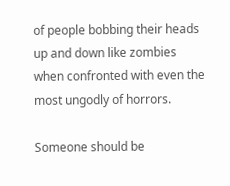of people bobbing their heads up and down like zombies when confronted with even the most ungodly of horrors.

Someone should be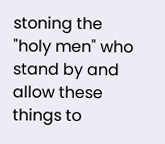stoning the "holy men" who stand by and allow these things to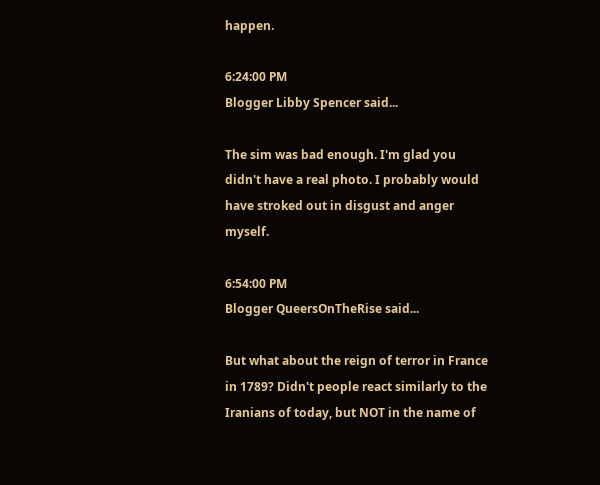happen.

6:24:00 PM
Blogger Libby Spencer said...

The sim was bad enough. I'm glad you didn't have a real photo. I probably would have stroked out in disgust and anger myself.

6:54:00 PM
Blogger QueersOnTheRise said...

But what about the reign of terror in France in 1789? Didn't people react similarly to the Iranians of today, but NOT in the name of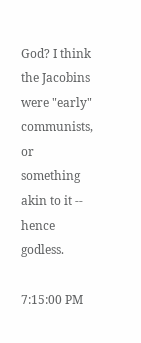God? I think the Jacobins were "early" communists, or something akin to it -- hence godless.

7:15:00 PM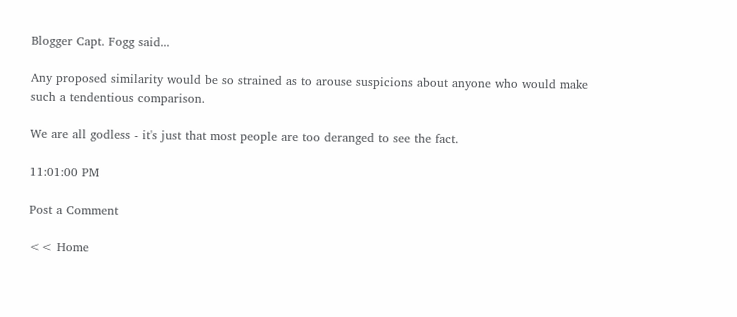Blogger Capt. Fogg said...

Any proposed similarity would be so strained as to arouse suspicions about anyone who would make such a tendentious comparison.

We are all godless - it's just that most people are too deranged to see the fact.

11:01:00 PM

Post a Comment

<< Home